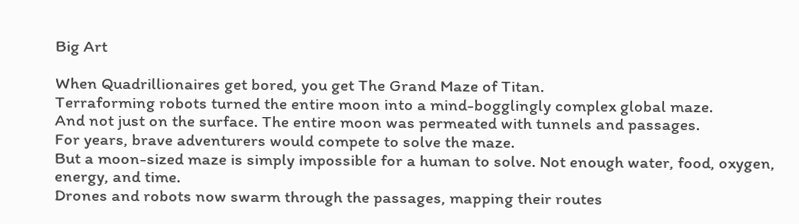Big Art

When Quadrillionaires get bored, you get The Grand Maze of Titan.
Terraforming robots turned the entire moon into a mind-bogglingly complex global maze.
And not just on the surface. The entire moon was permeated with tunnels and passages.
For years, brave adventurers would compete to solve the maze.
But a moon-sized maze is simply impossible for a human to solve. Not enough water, food, oxygen, energy, and time.
Drones and robots now swarm through the passages, mapping their routes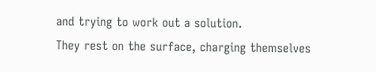and trying to work out a solution.
They rest on the surface, charging themselves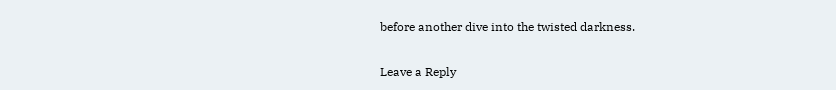before another dive into the twisted darkness.

Leave a Reply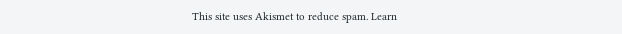This site uses Akismet to reduce spam. Learn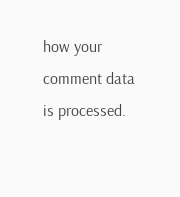how your comment data is processed.